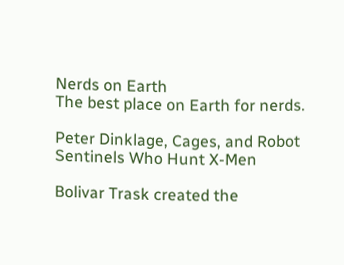Nerds on Earth
The best place on Earth for nerds.

Peter Dinklage, Cages, and Robot Sentinels Who Hunt X-Men

Bolivar Trask created the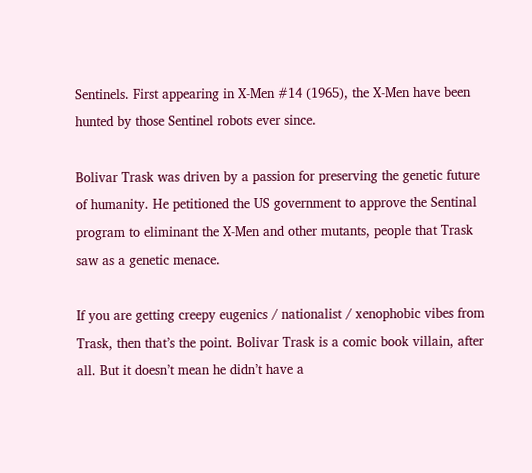Sentinels. First appearing in X-Men #14 (1965), the X-Men have been hunted by those Sentinel robots ever since.

Bolivar Trask was driven by a passion for preserving the genetic future of humanity. He petitioned the US government to approve the Sentinal program to eliminant the X-Men and other mutants, people that Trask saw as a genetic menace.

If you are getting creepy eugenics / nationalist / xenophobic vibes from Trask, then that’s the point. Bolivar Trask is a comic book villain, after all. But it doesn’t mean he didn’t have a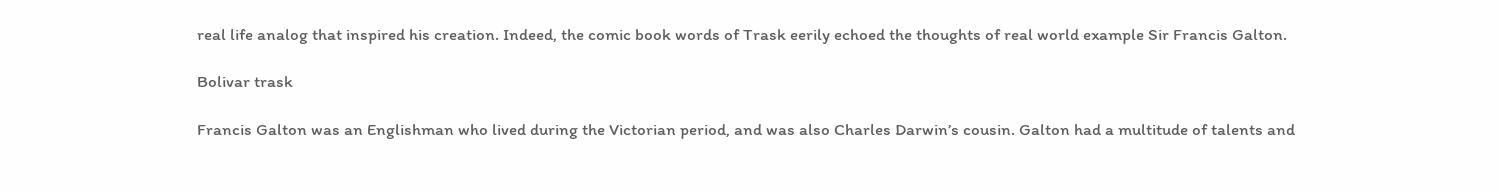real life analog that inspired his creation. Indeed, the comic book words of Trask eerily echoed the thoughts of real world example Sir Francis Galton.

Bolivar trask

Francis Galton was an Englishman who lived during the Victorian period, and was also Charles Darwin’s cousin. Galton had a multitude of talents and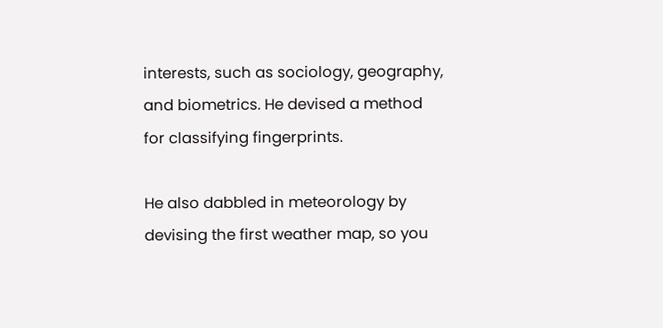interests, such as sociology, geography, and biometrics. He devised a method for classifying fingerprints.

He also dabbled in meteorology by devising the first weather map, so you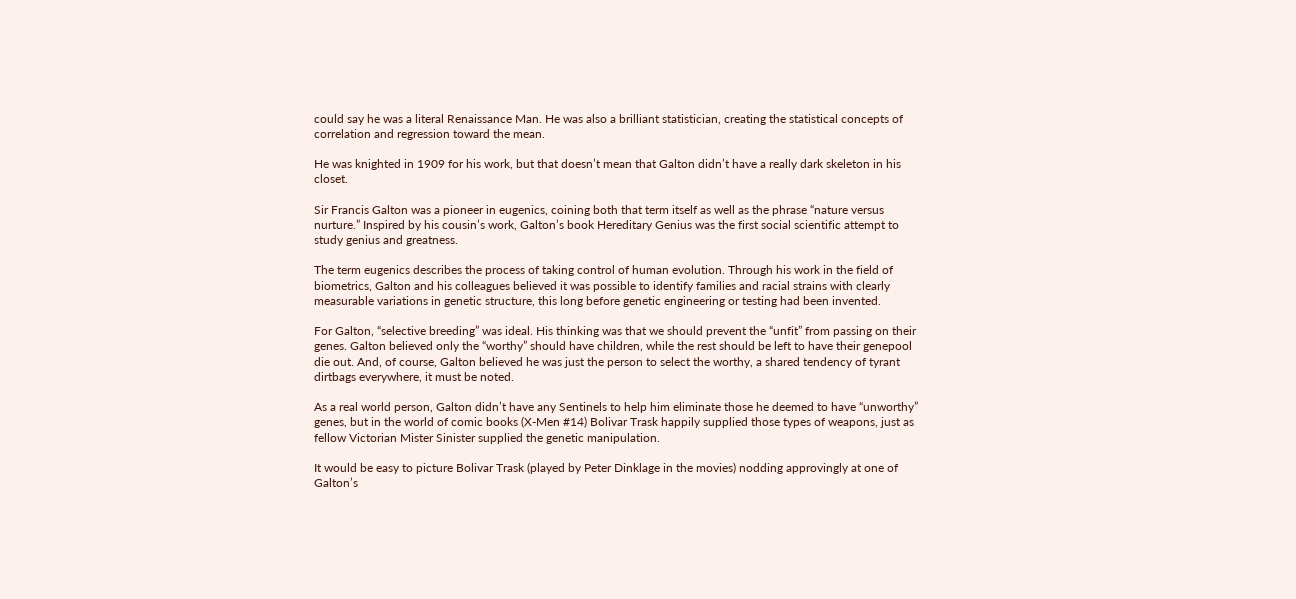could say he was a literal Renaissance Man. He was also a brilliant statistician, creating the statistical concepts of correlation and regression toward the mean.

He was knighted in 1909 for his work, but that doesn’t mean that Galton didn’t have a really dark skeleton in his closet.

Sir Francis Galton was a pioneer in eugenics, coining both that term itself as well as the phrase “nature versus nurture.” Inspired by his cousin’s work, Galton’s book Hereditary Genius was the first social scientific attempt to study genius and greatness.

The term eugenics describes the process of taking control of human evolution. Through his work in the field of biometrics, Galton and his colleagues believed it was possible to identify families and racial strains with clearly measurable variations in genetic structure, this long before genetic engineering or testing had been invented.

For Galton, “selective breeding” was ideal. His thinking was that we should prevent the “unfit” from passing on their genes. Galton believed only the “worthy” should have children, while the rest should be left to have their genepool die out. And, of course, Galton believed he was just the person to select the worthy, a shared tendency of tyrant dirtbags everywhere, it must be noted.

As a real world person, Galton didn’t have any Sentinels to help him eliminate those he deemed to have “unworthy” genes, but in the world of comic books (X-Men #14) Bolivar Trask happily supplied those types of weapons, just as fellow Victorian Mister Sinister supplied the genetic manipulation.

It would be easy to picture Bolivar Trask (played by Peter Dinklage in the movies) nodding approvingly at one of Galton’s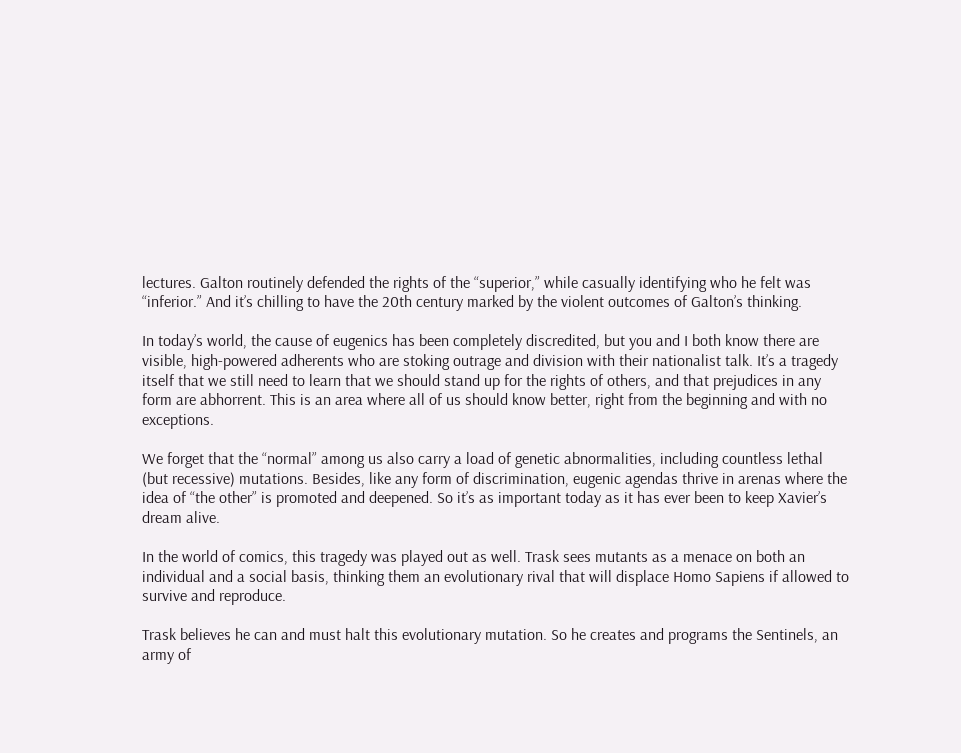lectures. Galton routinely defended the rights of the “superior,” while casually identifying who he felt was “inferior.” And it’s chilling to have the 20th century marked by the violent outcomes of Galton’s thinking.

In today’s world, the cause of eugenics has been completely discredited, but you and I both know there are visible, high-powered adherents who are stoking outrage and division with their nationalist talk. It’s a tragedy itself that we still need to learn that we should stand up for the rights of others, and that prejudices in any form are abhorrent. This is an area where all of us should know better, right from the beginning and with no exceptions.

We forget that the “normal” among us also carry a load of genetic abnormalities, including countless lethal (but recessive) mutations. Besides, like any form of discrimination, eugenic agendas thrive in arenas where the idea of “the other” is promoted and deepened. So it’s as important today as it has ever been to keep Xavier’s dream alive.

In the world of comics, this tragedy was played out as well. Trask sees mutants as a menace on both an individual and a social basis, thinking them an evolutionary rival that will displace Homo Sapiens if allowed to survive and reproduce.

Trask believes he can and must halt this evolutionary mutation. So he creates and programs the Sentinels, an army of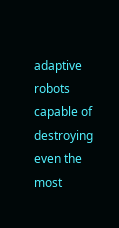adaptive robots capable of destroying even the most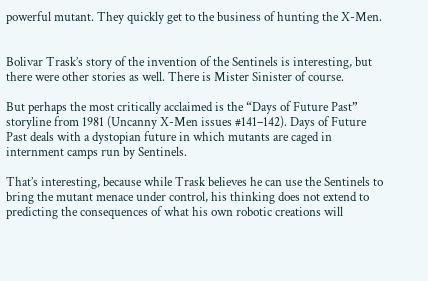powerful mutant. They quickly get to the business of hunting the X-Men.


Bolivar Trask’s story of the invention of the Sentinels is interesting, but there were other stories as well. There is Mister Sinister of course.

But perhaps the most critically acclaimed is the “Days of Future Past” storyline from 1981 (Uncanny X-Men issues #141–142). Days of Future Past deals with a dystopian future in which mutants are caged in internment camps run by Sentinels.

That’s interesting, because while Trask believes he can use the Sentinels to bring the mutant menace under control, his thinking does not extend to predicting the consequences of what his own robotic creations will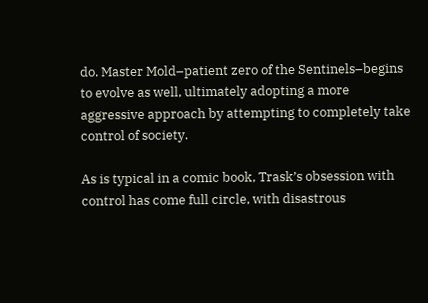do. Master Mold–patient zero of the Sentinels–begins to evolve as well, ultimately adopting a more aggressive approach by attempting to completely take control of society.

As is typical in a comic book, Trask’s obsession with control has come full circle, with disastrous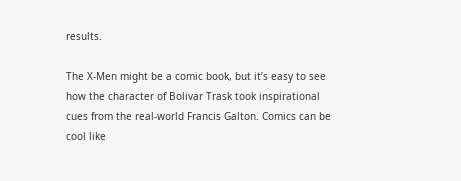results.

The X-Men might be a comic book, but it’s easy to see how the character of Bolivar Trask took inspirational cues from the real-world Francis Galton. Comics can be cool like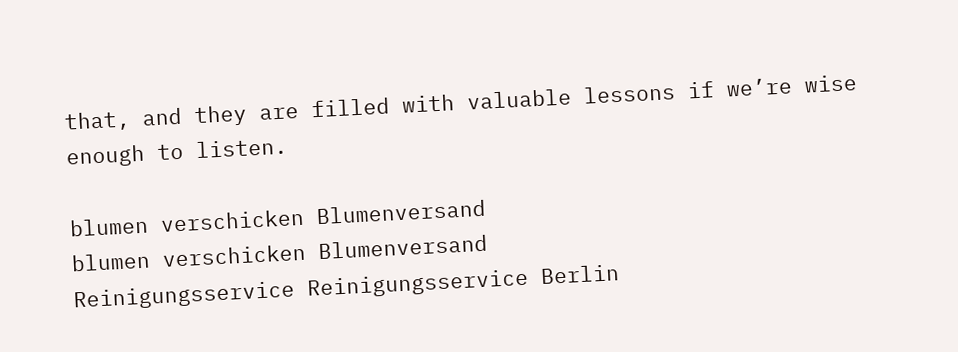that, and they are filled with valuable lessons if we’re wise enough to listen.

blumen verschicken Blumenversand
blumen verschicken Blumenversand
Reinigungsservice Reinigungsservice Berlin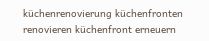küchenrenovierung küchenfronten renovieren küchenfront erneuern